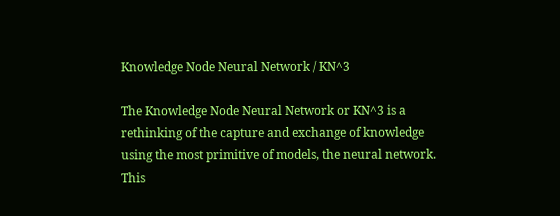Knowledge Node Neural Network / KN^3

The Knowledge Node Neural Network or KN^3 is a rethinking of the capture and exchange of knowledge using the most primitive of models, the neural network. This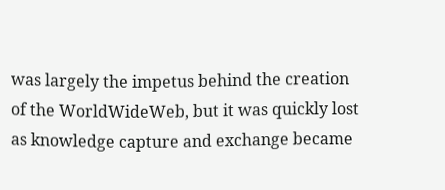was largely the impetus behind the creation of the WorldWideWeb, but it was quickly lost as knowledge capture and exchange became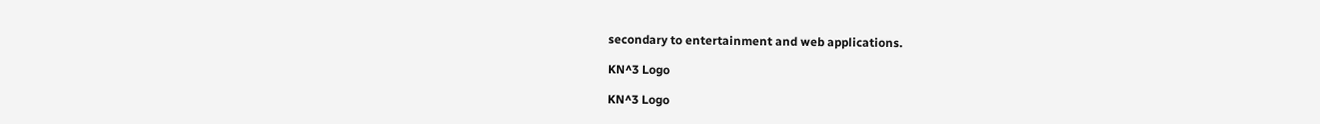secondary to entertainment and web applications.

KN^3 Logo

KN^3 Logo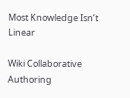Most Knowledge Isn’t Linear

Wiki Collaborative Authoring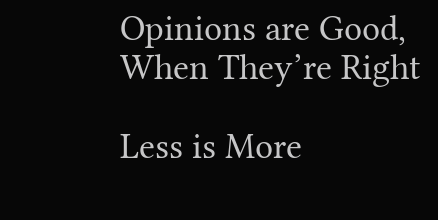Opinions are Good, When They’re Right

Less is More